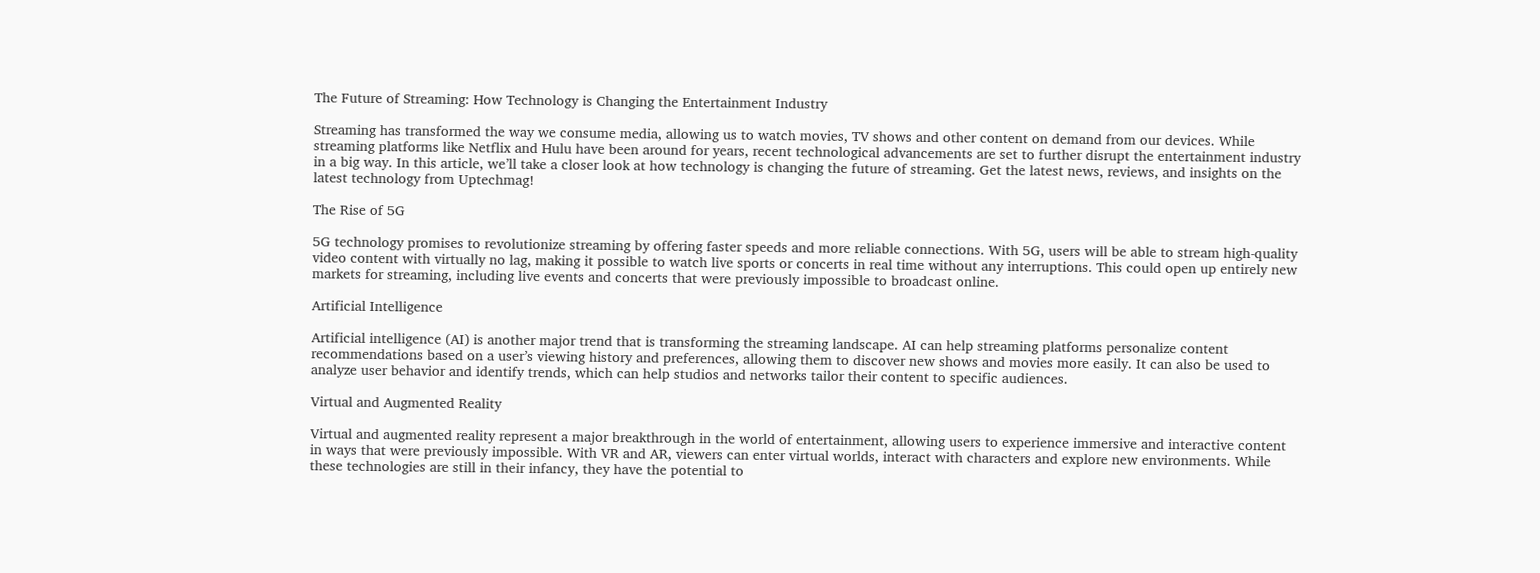The Future of Streaming: How Technology is Changing the Entertainment Industry

Streaming has transformed the way we consume media, allowing us to watch movies, TV shows and other content on demand from our devices. While streaming platforms like Netflix and Hulu have been around for years, recent technological advancements are set to further disrupt the entertainment industry in a big way. In this article, we’ll take a closer look at how technology is changing the future of streaming. Get the latest news, reviews, and insights on the latest technology from Uptechmag!

The Rise of 5G

5G technology promises to revolutionize streaming by offering faster speeds and more reliable connections. With 5G, users will be able to stream high-quality video content with virtually no lag, making it possible to watch live sports or concerts in real time without any interruptions. This could open up entirely new markets for streaming, including live events and concerts that were previously impossible to broadcast online.

Artificial Intelligence

Artificial intelligence (AI) is another major trend that is transforming the streaming landscape. AI can help streaming platforms personalize content recommendations based on a user’s viewing history and preferences, allowing them to discover new shows and movies more easily. It can also be used to analyze user behavior and identify trends, which can help studios and networks tailor their content to specific audiences.

Virtual and Augmented Reality

Virtual and augmented reality represent a major breakthrough in the world of entertainment, allowing users to experience immersive and interactive content in ways that were previously impossible. With VR and AR, viewers can enter virtual worlds, interact with characters and explore new environments. While these technologies are still in their infancy, they have the potential to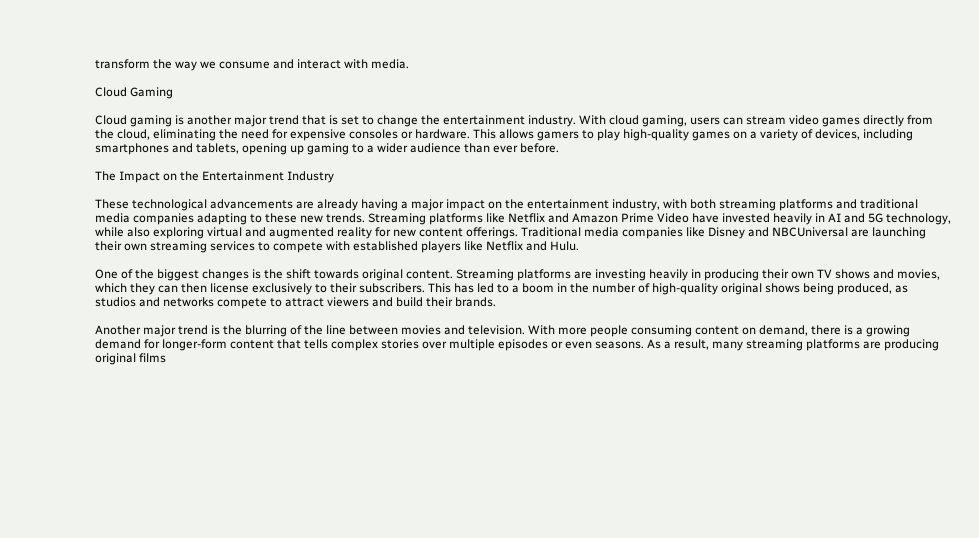transform the way we consume and interact with media.

Cloud Gaming

Cloud gaming is another major trend that is set to change the entertainment industry. With cloud gaming, users can stream video games directly from the cloud, eliminating the need for expensive consoles or hardware. This allows gamers to play high-quality games on a variety of devices, including smartphones and tablets, opening up gaming to a wider audience than ever before.

The Impact on the Entertainment Industry

These technological advancements are already having a major impact on the entertainment industry, with both streaming platforms and traditional media companies adapting to these new trends. Streaming platforms like Netflix and Amazon Prime Video have invested heavily in AI and 5G technology, while also exploring virtual and augmented reality for new content offerings. Traditional media companies like Disney and NBCUniversal are launching their own streaming services to compete with established players like Netflix and Hulu.

One of the biggest changes is the shift towards original content. Streaming platforms are investing heavily in producing their own TV shows and movies, which they can then license exclusively to their subscribers. This has led to a boom in the number of high-quality original shows being produced, as studios and networks compete to attract viewers and build their brands.

Another major trend is the blurring of the line between movies and television. With more people consuming content on demand, there is a growing demand for longer-form content that tells complex stories over multiple episodes or even seasons. As a result, many streaming platforms are producing original films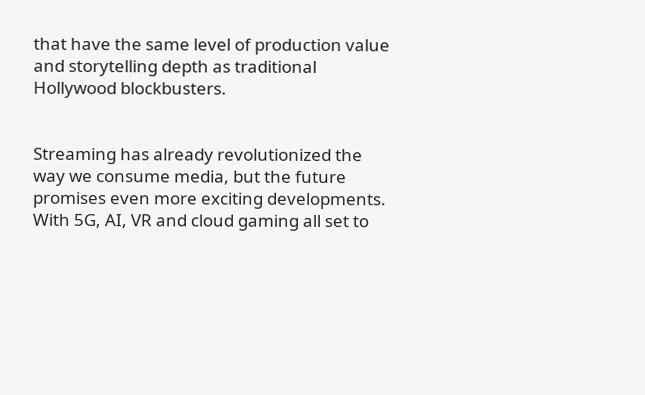that have the same level of production value and storytelling depth as traditional Hollywood blockbusters.


Streaming has already revolutionized the way we consume media, but the future promises even more exciting developments. With 5G, AI, VR and cloud gaming all set to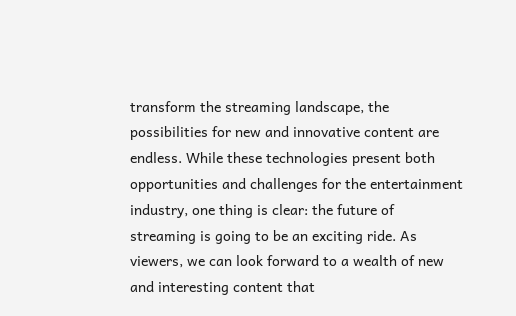transform the streaming landscape, the possibilities for new and innovative content are endless. While these technologies present both opportunities and challenges for the entertainment industry, one thing is clear: the future of streaming is going to be an exciting ride. As viewers, we can look forward to a wealth of new and interesting content that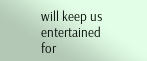will keep us entertained for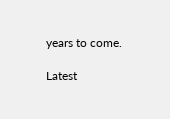years to come.

Latest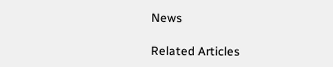News

Related Articles